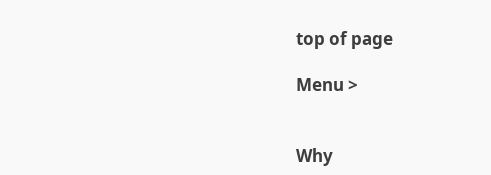top of page

Menu >


Why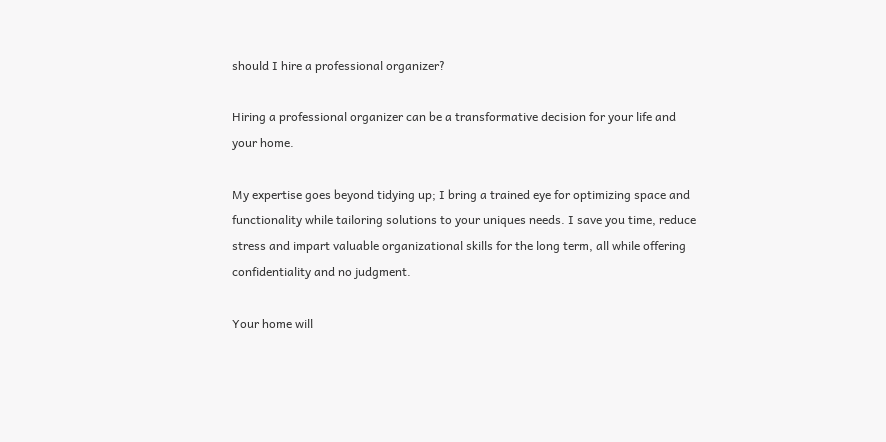should I hire a professional organizer?

Hiring a professional organizer can be a transformative decision for your life and your home.

My expertise goes beyond tidying up; I bring a trained eye for optimizing space and functionality while tailoring solutions to your uniques needs. I save you time, reduce stress and impart valuable organizational skills for the long term, all while offering confidentiality and no judgment.

Your home will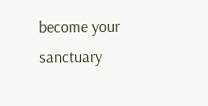become your sanctuary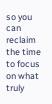so you can reclaim the time to focus on what truly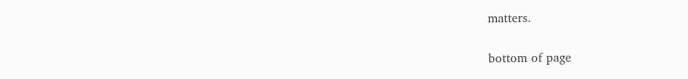matters.

bottom of page